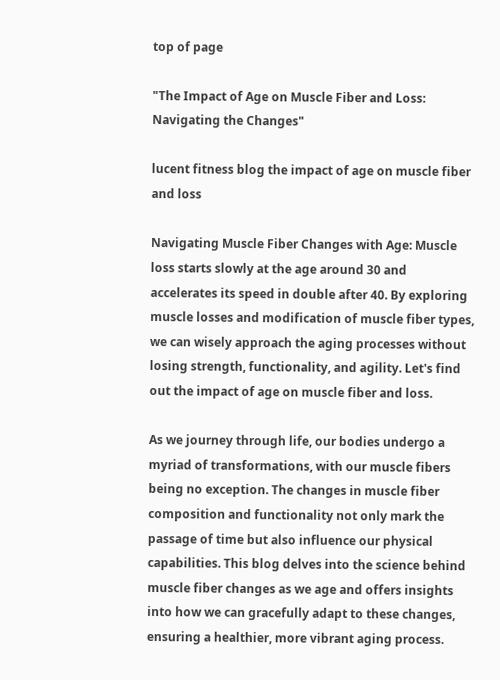top of page

"The Impact of Age on Muscle Fiber and Loss: Navigating the Changes"

lucent fitness blog the impact of age on muscle fiber and loss

Navigating Muscle Fiber Changes with Age: Muscle loss starts slowly at the age around 30 and accelerates its speed in double after 40. By exploring muscle losses and modification of muscle fiber types, we can wisely approach the aging processes without losing strength, functionality, and agility. Let's find out the impact of age on muscle fiber and loss.

As we journey through life, our bodies undergo a myriad of transformations, with our muscle fibers being no exception. The changes in muscle fiber composition and functionality not only mark the passage of time but also influence our physical capabilities. This blog delves into the science behind muscle fiber changes as we age and offers insights into how we can gracefully adapt to these changes, ensuring a healthier, more vibrant aging process.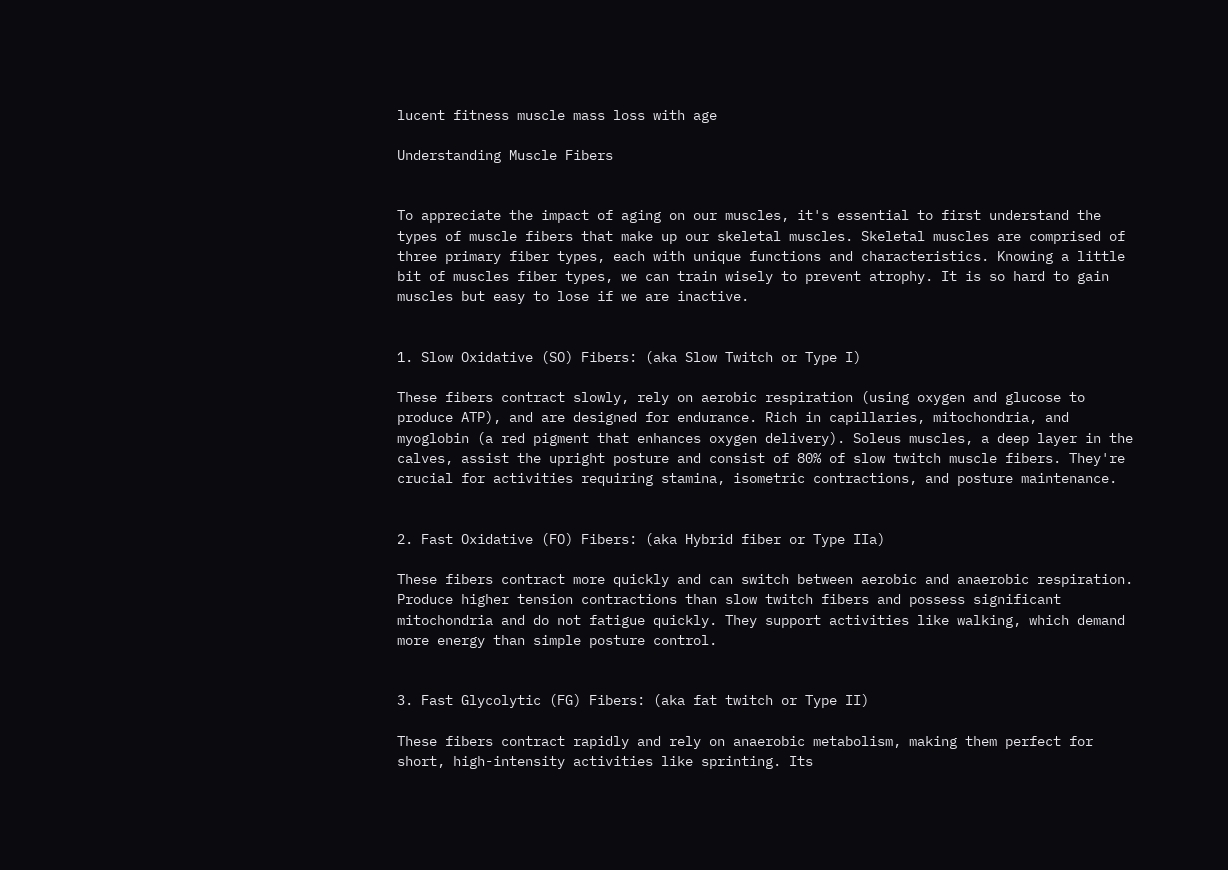lucent fitness muscle mass loss with age

Understanding Muscle Fibers


To appreciate the impact of aging on our muscles, it's essential to first understand the types of muscle fibers that make up our skeletal muscles. Skeletal muscles are comprised of three primary fiber types, each with unique functions and characteristics. Knowing a little bit of muscles fiber types, we can train wisely to prevent atrophy. It is so hard to gain muscles but easy to lose if we are inactive.


1. Slow Oxidative (SO) Fibers: (aka Slow Twitch or Type I)

These fibers contract slowly, rely on aerobic respiration (using oxygen and glucose to produce ATP), and are designed for endurance. Rich in capillaries, mitochondria, and myoglobin (a red pigment that enhances oxygen delivery). Soleus muscles, a deep layer in the calves, assist the upright posture and consist of 80% of slow twitch muscle fibers. They're crucial for activities requiring stamina, isometric contractions, and posture maintenance.


2. Fast Oxidative (FO) Fibers: (aka Hybrid fiber or Type IIa)

These fibers contract more quickly and can switch between aerobic and anaerobic respiration. Produce higher tension contractions than slow twitch fibers and possess significant mitochondria and do not fatigue quickly. They support activities like walking, which demand more energy than simple posture control.


3. Fast Glycolytic (FG) Fibers: (aka fat twitch or Type II)

These fibers contract rapidly and rely on anaerobic metabolism, making them perfect for short, high-intensity activities like sprinting. Its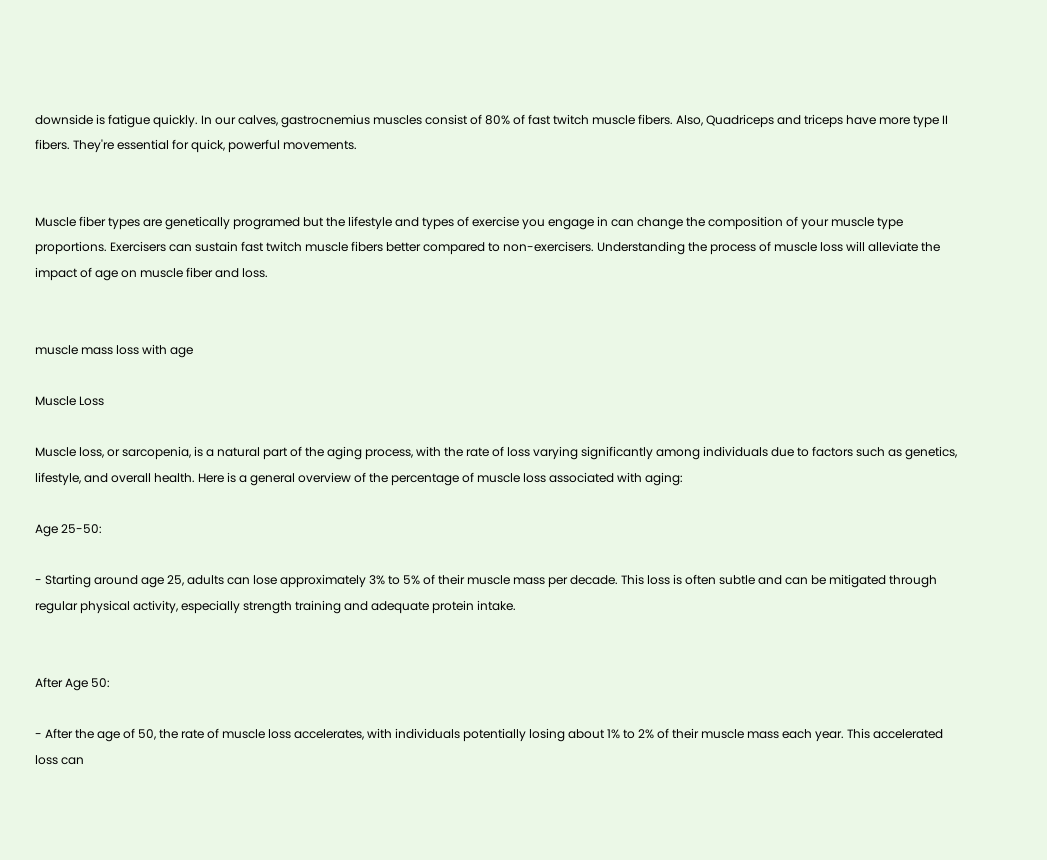downside is fatigue quickly. In our calves, gastrocnemius muscles consist of 80% of fast twitch muscle fibers. Also, Quadriceps and triceps have more type II fibers. They're essential for quick, powerful movements.


Muscle fiber types are genetically programed but the lifestyle and types of exercise you engage in can change the composition of your muscle type proportions. Exercisers can sustain fast twitch muscle fibers better compared to non-exercisers. Understanding the process of muscle loss will alleviate the impact of age on muscle fiber and loss.


muscle mass loss with age

Muscle Loss

Muscle loss, or sarcopenia, is a natural part of the aging process, with the rate of loss varying significantly among individuals due to factors such as genetics, lifestyle, and overall health. Here is a general overview of the percentage of muscle loss associated with aging:

Age 25-50:

- Starting around age 25, adults can lose approximately 3% to 5% of their muscle mass per decade. This loss is often subtle and can be mitigated through regular physical activity, especially strength training and adequate protein intake.


After Age 50:

- After the age of 50, the rate of muscle loss accelerates, with individuals potentially losing about 1% to 2% of their muscle mass each year. This accelerated loss can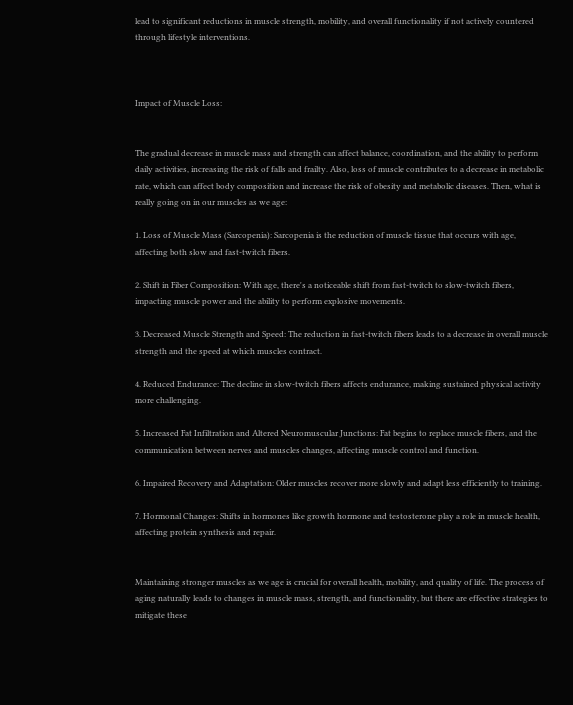lead to significant reductions in muscle strength, mobility, and overall functionality if not actively countered through lifestyle interventions.



Impact of Muscle Loss:


The gradual decrease in muscle mass and strength can affect balance, coordination, and the ability to perform daily activities, increasing the risk of falls and frailty. Also, loss of muscle contributes to a decrease in metabolic rate, which can affect body composition and increase the risk of obesity and metabolic diseases. Then, what is really going on in our muscles as we age:

1. Loss of Muscle Mass (Sarcopenia): Sarcopenia is the reduction of muscle tissue that occurs with age, affecting both slow and fast-twitch fibers.

2. Shift in Fiber Composition: With age, there's a noticeable shift from fast-twitch to slow-twitch fibers, impacting muscle power and the ability to perform explosive movements.

3. Decreased Muscle Strength and Speed: The reduction in fast-twitch fibers leads to a decrease in overall muscle strength and the speed at which muscles contract.

4. Reduced Endurance: The decline in slow-twitch fibers affects endurance, making sustained physical activity more challenging.

5. Increased Fat Infiltration and Altered Neuromuscular Junctions: Fat begins to replace muscle fibers, and the communication between nerves and muscles changes, affecting muscle control and function.

6. Impaired Recovery and Adaptation: Older muscles recover more slowly and adapt less efficiently to training.

7. Hormonal Changes: Shifts in hormones like growth hormone and testosterone play a role in muscle health, affecting protein synthesis and repair.


Maintaining stronger muscles as we age is crucial for overall health, mobility, and quality of life. The process of aging naturally leads to changes in muscle mass, strength, and functionality, but there are effective strategies to mitigate these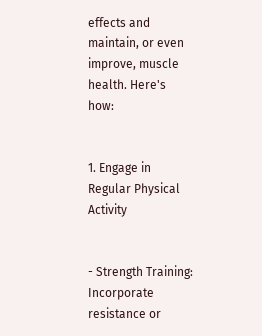effects and maintain, or even improve, muscle health. Here's how:


1. Engage in Regular Physical Activity


- Strength Training: Incorporate resistance or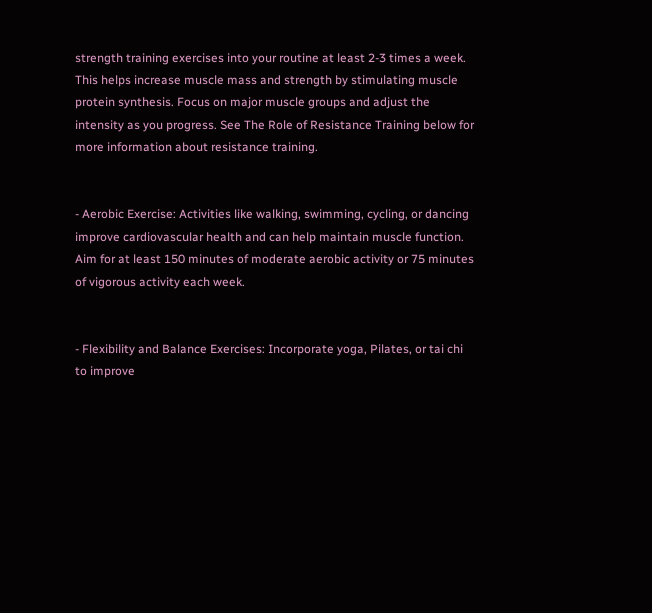strength training exercises into your routine at least 2-3 times a week. This helps increase muscle mass and strength by stimulating muscle protein synthesis. Focus on major muscle groups and adjust the intensity as you progress. See The Role of Resistance Training below for more information about resistance training.


- Aerobic Exercise: Activities like walking, swimming, cycling, or dancing improve cardiovascular health and can help maintain muscle function. Aim for at least 150 minutes of moderate aerobic activity or 75 minutes of vigorous activity each week.


- Flexibility and Balance Exercises: Incorporate yoga, Pilates, or tai chi to improve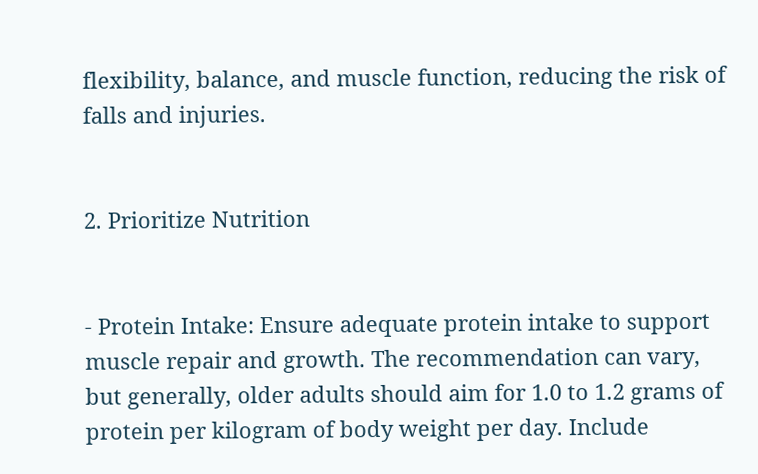flexibility, balance, and muscle function, reducing the risk of falls and injuries.


2. Prioritize Nutrition


- Protein Intake: Ensure adequate protein intake to support muscle repair and growth. The recommendation can vary, but generally, older adults should aim for 1.0 to 1.2 grams of protein per kilogram of body weight per day. Include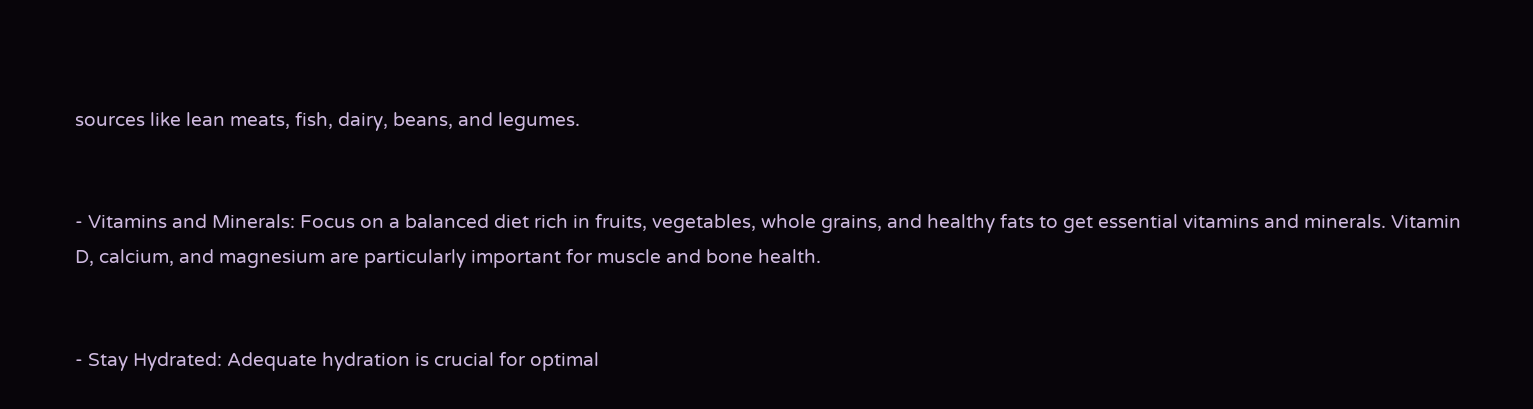sources like lean meats, fish, dairy, beans, and legumes.


- Vitamins and Minerals: Focus on a balanced diet rich in fruits, vegetables, whole grains, and healthy fats to get essential vitamins and minerals. Vitamin D, calcium, and magnesium are particularly important for muscle and bone health.


- Stay Hydrated: Adequate hydration is crucial for optimal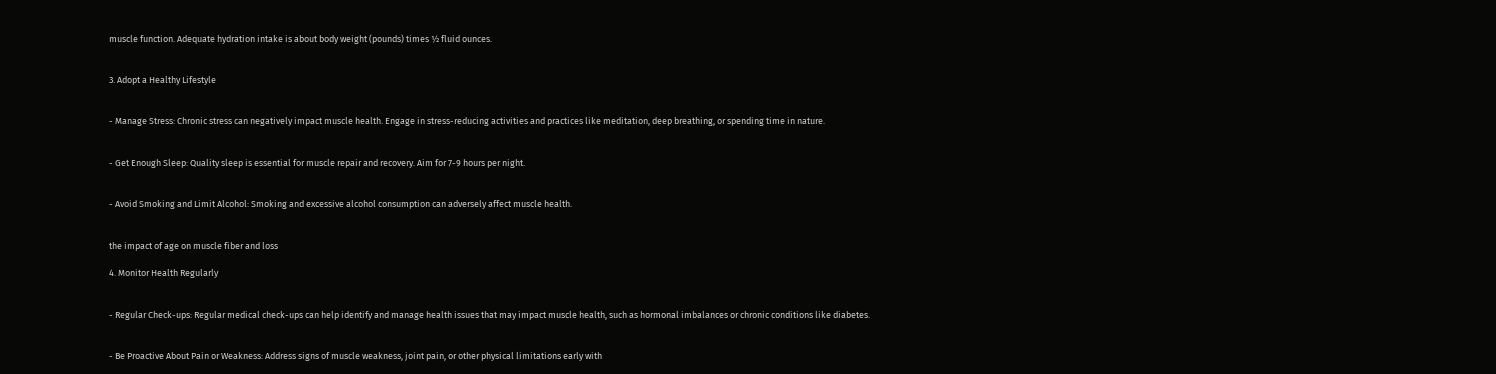muscle function. Adequate hydration intake is about body weight (pounds) times ½ fluid ounces.


3. Adopt a Healthy Lifestyle


- Manage Stress: Chronic stress can negatively impact muscle health. Engage in stress-reducing activities and practices like meditation, deep breathing, or spending time in nature.


- Get Enough Sleep: Quality sleep is essential for muscle repair and recovery. Aim for 7-9 hours per night.


- Avoid Smoking and Limit Alcohol: Smoking and excessive alcohol consumption can adversely affect muscle health.


the impact of age on muscle fiber and loss

4. Monitor Health Regularly


- Regular Check-ups: Regular medical check-ups can help identify and manage health issues that may impact muscle health, such as hormonal imbalances or chronic conditions like diabetes.


- Be Proactive About Pain or Weakness: Address signs of muscle weakness, joint pain, or other physical limitations early with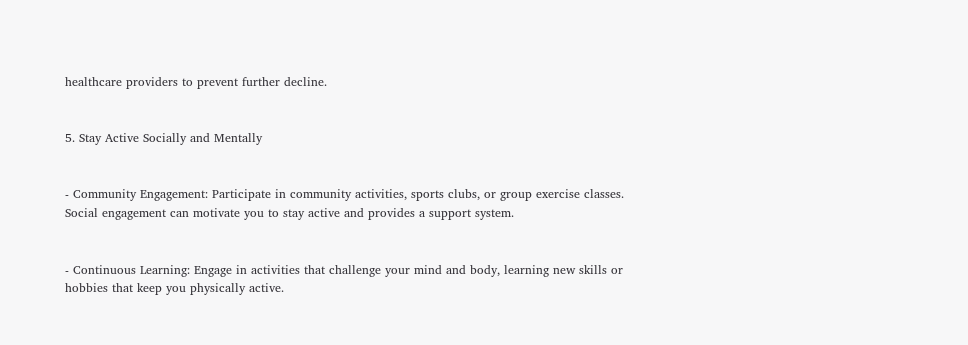healthcare providers to prevent further decline.


5. Stay Active Socially and Mentally


- Community Engagement: Participate in community activities, sports clubs, or group exercise classes. Social engagement can motivate you to stay active and provides a support system.


- Continuous Learning: Engage in activities that challenge your mind and body, learning new skills or hobbies that keep you physically active.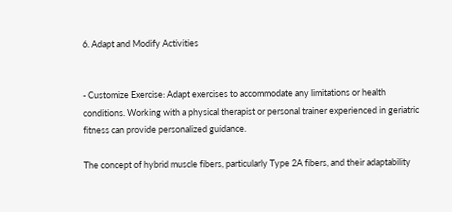6. Adapt and Modify Activities


- Customize Exercise: Adapt exercises to accommodate any limitations or health conditions. Working with a physical therapist or personal trainer experienced in geriatric fitness can provide personalized guidance.

The concept of hybrid muscle fibers, particularly Type 2A fibers, and their adaptability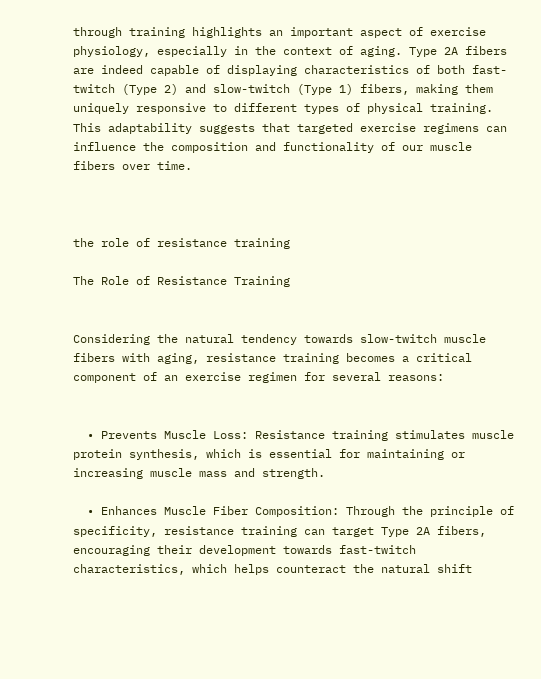through training highlights an important aspect of exercise physiology, especially in the context of aging. Type 2A fibers are indeed capable of displaying characteristics of both fast-twitch (Type 2) and slow-twitch (Type 1) fibers, making them uniquely responsive to different types of physical training. This adaptability suggests that targeted exercise regimens can influence the composition and functionality of our muscle fibers over time.



the role of resistance training

The Role of Resistance Training


Considering the natural tendency towards slow-twitch muscle fibers with aging, resistance training becomes a critical component of an exercise regimen for several reasons:


  • Prevents Muscle Loss: Resistance training stimulates muscle protein synthesis, which is essential for maintaining or increasing muscle mass and strength.

  • Enhances Muscle Fiber Composition: Through the principle of specificity, resistance training can target Type 2A fibers, encouraging their development towards fast-twitch characteristics, which helps counteract the natural shift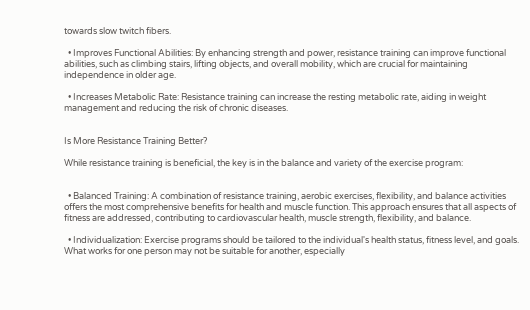towards slow twitch fibers.

  • Improves Functional Abilities: By enhancing strength and power, resistance training can improve functional abilities, such as climbing stairs, lifting objects, and overall mobility, which are crucial for maintaining independence in older age.

  • Increases Metabolic Rate: Resistance training can increase the resting metabolic rate, aiding in weight management and reducing the risk of chronic diseases.


Is More Resistance Training Better?

While resistance training is beneficial, the key is in the balance and variety of the exercise program:


  • Balanced Training: A combination of resistance training, aerobic exercises, flexibility, and balance activities offers the most comprehensive benefits for health and muscle function. This approach ensures that all aspects of fitness are addressed, contributing to cardiovascular health, muscle strength, flexibility, and balance.

  • Individualization: Exercise programs should be tailored to the individual's health status, fitness level, and goals. What works for one person may not be suitable for another, especially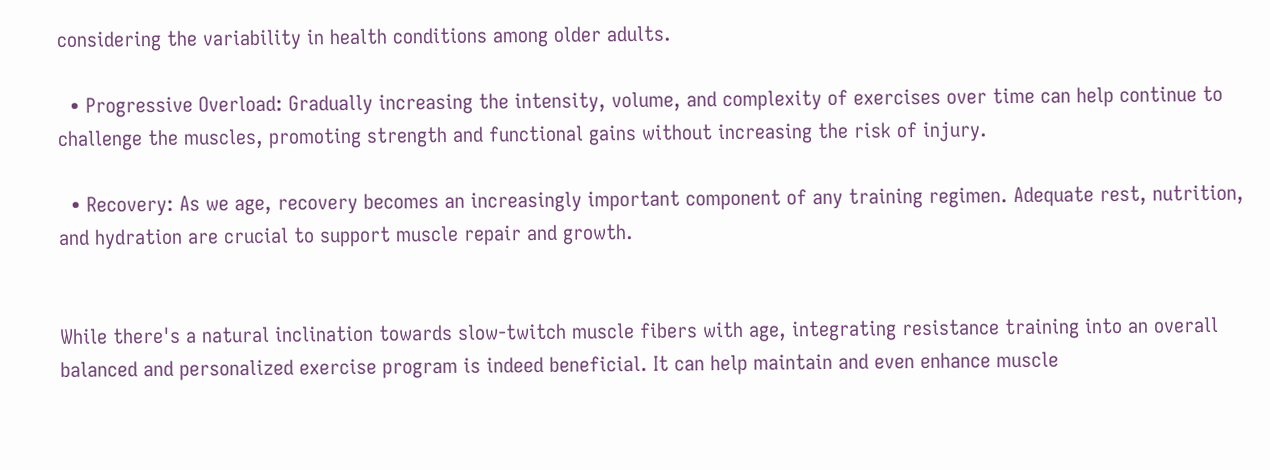considering the variability in health conditions among older adults.

  • Progressive Overload: Gradually increasing the intensity, volume, and complexity of exercises over time can help continue to challenge the muscles, promoting strength and functional gains without increasing the risk of injury.

  • Recovery: As we age, recovery becomes an increasingly important component of any training regimen. Adequate rest, nutrition, and hydration are crucial to support muscle repair and growth.


While there's a natural inclination towards slow-twitch muscle fibers with age, integrating resistance training into an overall balanced and personalized exercise program is indeed beneficial. It can help maintain and even enhance muscle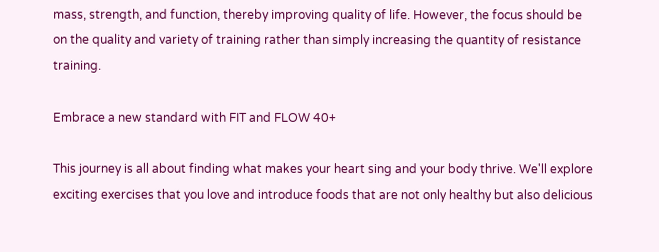mass, strength, and function, thereby improving quality of life. However, the focus should be on the quality and variety of training rather than simply increasing the quantity of resistance training.

Embrace a new standard with FIT and FLOW 40+

This journey is all about finding what makes your heart sing and your body thrive. We'll explore exciting exercises that you love and introduce foods that are not only healthy but also delicious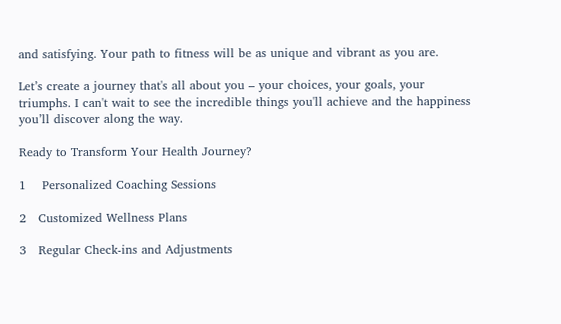and satisfying. Your path to fitness will be as unique and vibrant as you are.

Let’s create a journey that's all about you – your choices, your goals, your triumphs. I can't wait to see the incredible things you'll achieve and the happiness you’ll discover along the way.

Ready to Transform Your Health Journey?

1    Personalized Coaching Sessions

2   Customized Wellness Plans

3   Regular Check-ins and Adjustments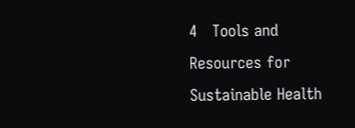4   Tools and Resources for Sustainable Health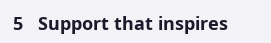5   Support that inspires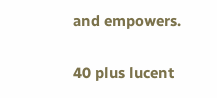and empowers.

40 plus lucent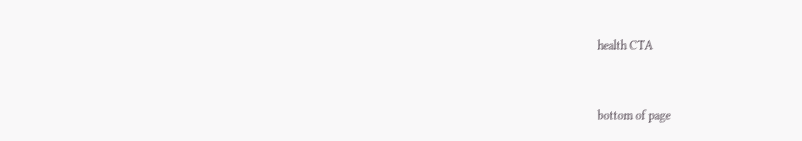health CTA


bottom of page